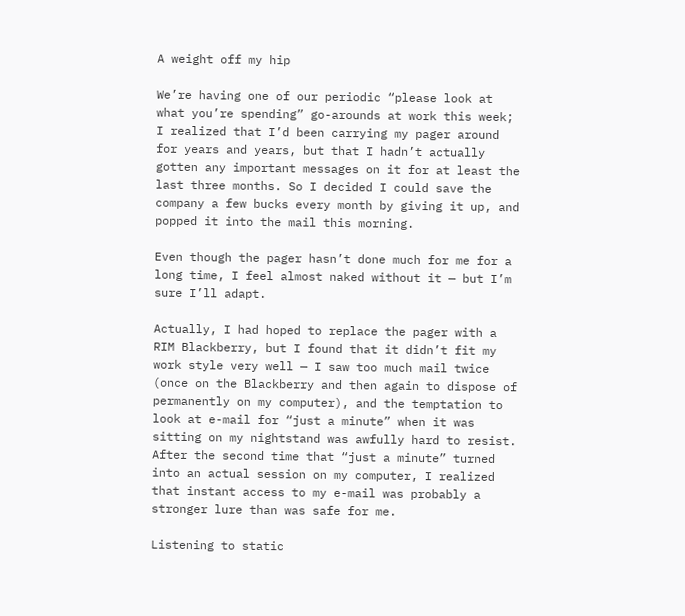A weight off my hip

We’re having one of our periodic “please look at what you’re spending” go-arounds at work this week; I realized that I’d been carrying my pager around for years and years, but that I hadn’t actually gotten any important messages on it for at least the last three months. So I decided I could save the company a few bucks every month by giving it up, and popped it into the mail this morning.

Even though the pager hasn’t done much for me for a long time, I feel almost naked without it — but I’m sure I’ll adapt.

Actually, I had hoped to replace the pager with a RIM Blackberry, but I found that it didn’t fit my work style very well — I saw too much mail twice (once on the Blackberry and then again to dispose of permanently on my computer), and the temptation to look at e-mail for “just a minute” when it was sitting on my nightstand was awfully hard to resist. After the second time that “just a minute” turned into an actual session on my computer, I realized that instant access to my e-mail was probably a stronger lure than was safe for me.

Listening to static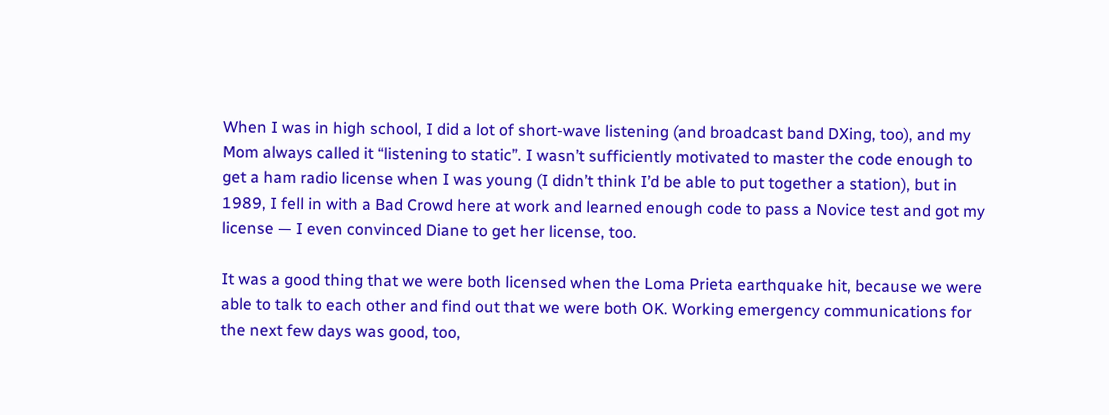When I was in high school, I did a lot of short-wave listening (and broadcast band DXing, too), and my Mom always called it “listening to static”. I wasn’t sufficiently motivated to master the code enough to get a ham radio license when I was young (I didn’t think I’d be able to put together a station), but in 1989, I fell in with a Bad Crowd here at work and learned enough code to pass a Novice test and got my license — I even convinced Diane to get her license, too.

It was a good thing that we were both licensed when the Loma Prieta earthquake hit, because we were able to talk to each other and find out that we were both OK. Working emergency communications for the next few days was good, too,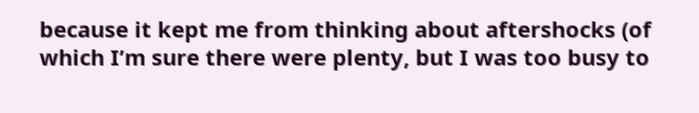because it kept me from thinking about aftershocks (of which I’m sure there were plenty, but I was too busy to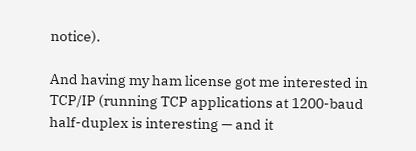notice).

And having my ham license got me interested in TCP/IP (running TCP applications at 1200-baud half-duplex is interesting — and it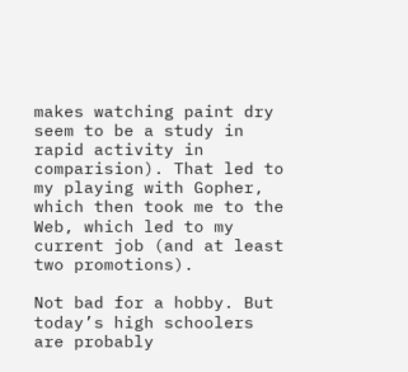makes watching paint dry seem to be a study in rapid activity in comparision). That led to my playing with Gopher, which then took me to the Web, which led to my current job (and at least two promotions).

Not bad for a hobby. But today’s high schoolers are probably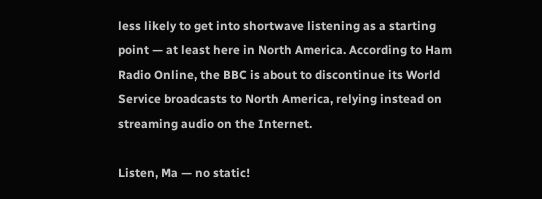less likely to get into shortwave listening as a starting point — at least here in North America. According to Ham Radio Online, the BBC is about to discontinue its World Service broadcasts to North America, relying instead on streaming audio on the Internet.

Listen, Ma — no static!